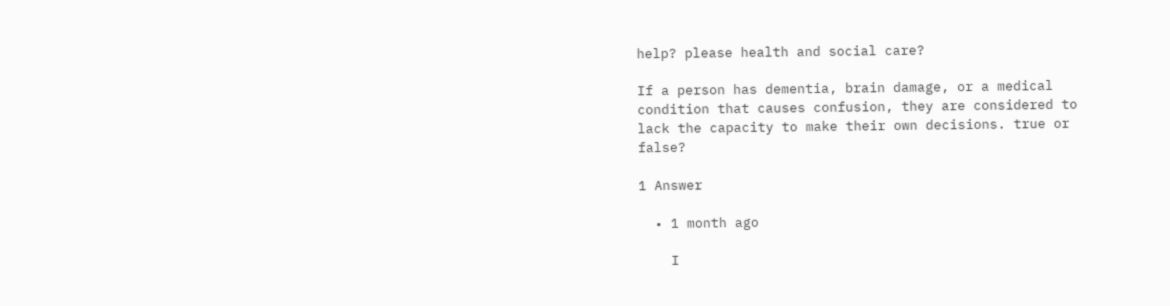help? please health and social care?

If a person has dementia, brain damage, or a medical condition that causes confusion, they are considered to lack the capacity to make their own decisions. true or false?

1 Answer

  • 1 month ago

    I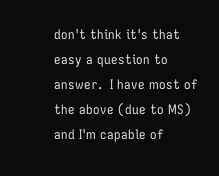don't think it's that easy a question to answer.  I have most of the above (due to MS) and I'm capable of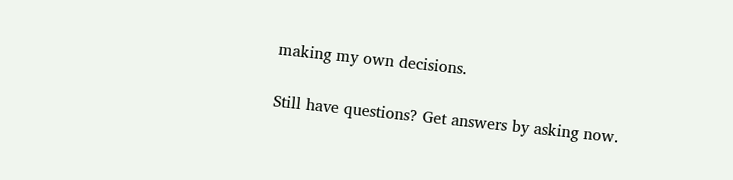making my own decisions.

Still have questions? Get answers by asking now.